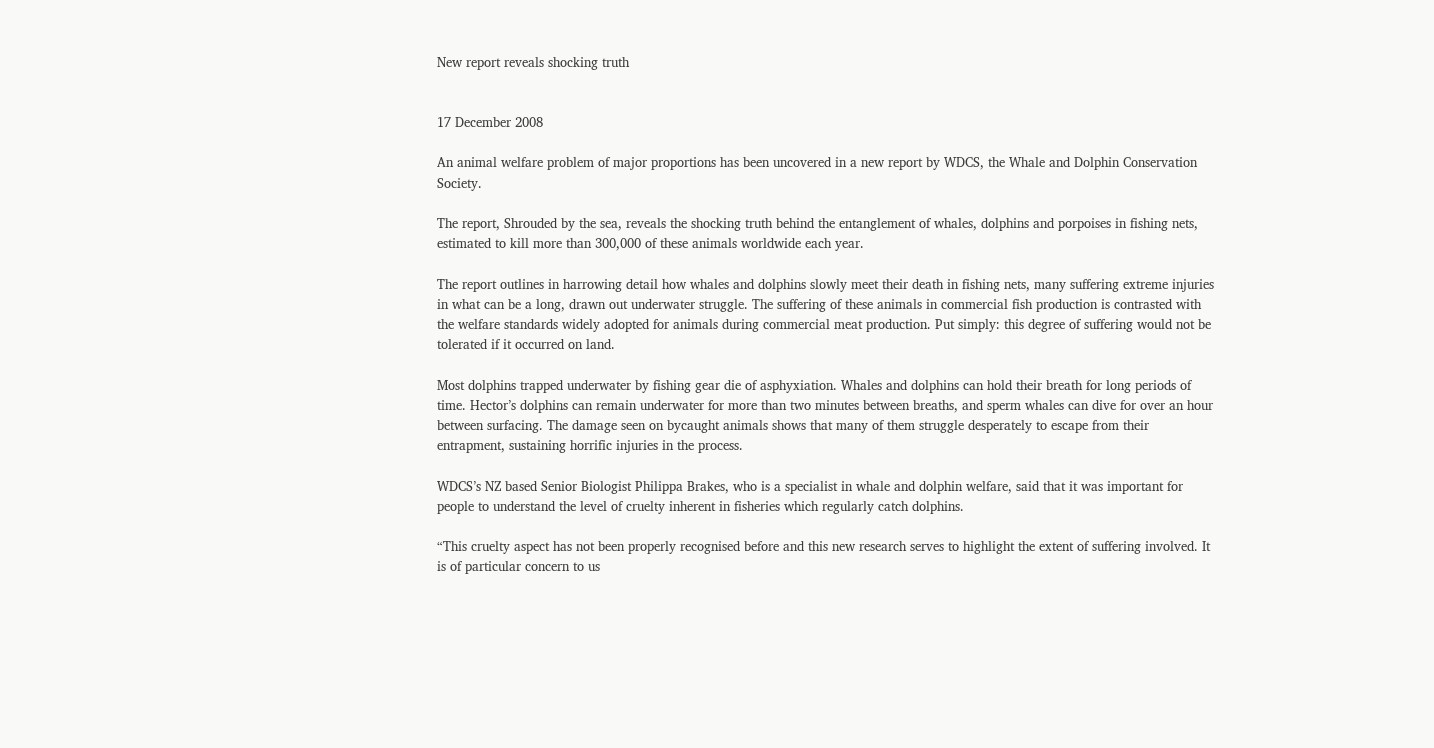New report reveals shocking truth


17 December 2008

An animal welfare problem of major proportions has been uncovered in a new report by WDCS, the Whale and Dolphin Conservation Society.

The report, Shrouded by the sea, reveals the shocking truth behind the entanglement of whales, dolphins and porpoises in fishing nets, estimated to kill more than 300,000 of these animals worldwide each year.

The report outlines in harrowing detail how whales and dolphins slowly meet their death in fishing nets, many suffering extreme injuries in what can be a long, drawn out underwater struggle. The suffering of these animals in commercial fish production is contrasted with the welfare standards widely adopted for animals during commercial meat production. Put simply: this degree of suffering would not be tolerated if it occurred on land.

Most dolphins trapped underwater by fishing gear die of asphyxiation. Whales and dolphins can hold their breath for long periods of time. Hector’s dolphins can remain underwater for more than two minutes between breaths, and sperm whales can dive for over an hour between surfacing. The damage seen on bycaught animals shows that many of them struggle desperately to escape from their entrapment, sustaining horrific injuries in the process.

WDCS’s NZ based Senior Biologist Philippa Brakes, who is a specialist in whale and dolphin welfare, said that it was important for people to understand the level of cruelty inherent in fisheries which regularly catch dolphins.

“This cruelty aspect has not been properly recognised before and this new research serves to highlight the extent of suffering involved. It is of particular concern to us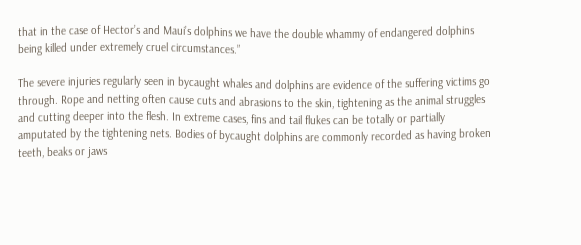that in the case of Hector’s and Maui’s dolphins we have the double whammy of endangered dolphins being killed under extremely cruel circumstances.”

The severe injuries regularly seen in bycaught whales and dolphins are evidence of the suffering victims go through. Rope and netting often cause cuts and abrasions to the skin, tightening as the animal struggles and cutting deeper into the flesh. In extreme cases, fins and tail flukes can be totally or partially amputated by the tightening nets. Bodies of bycaught dolphins are commonly recorded as having broken teeth, beaks or jaws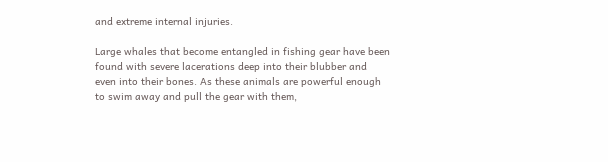and extreme internal injuries.

Large whales that become entangled in fishing gear have been found with severe lacerations deep into their blubber and even into their bones. As these animals are powerful enough to swim away and pull the gear with them,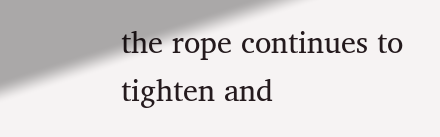the rope continues to tighten and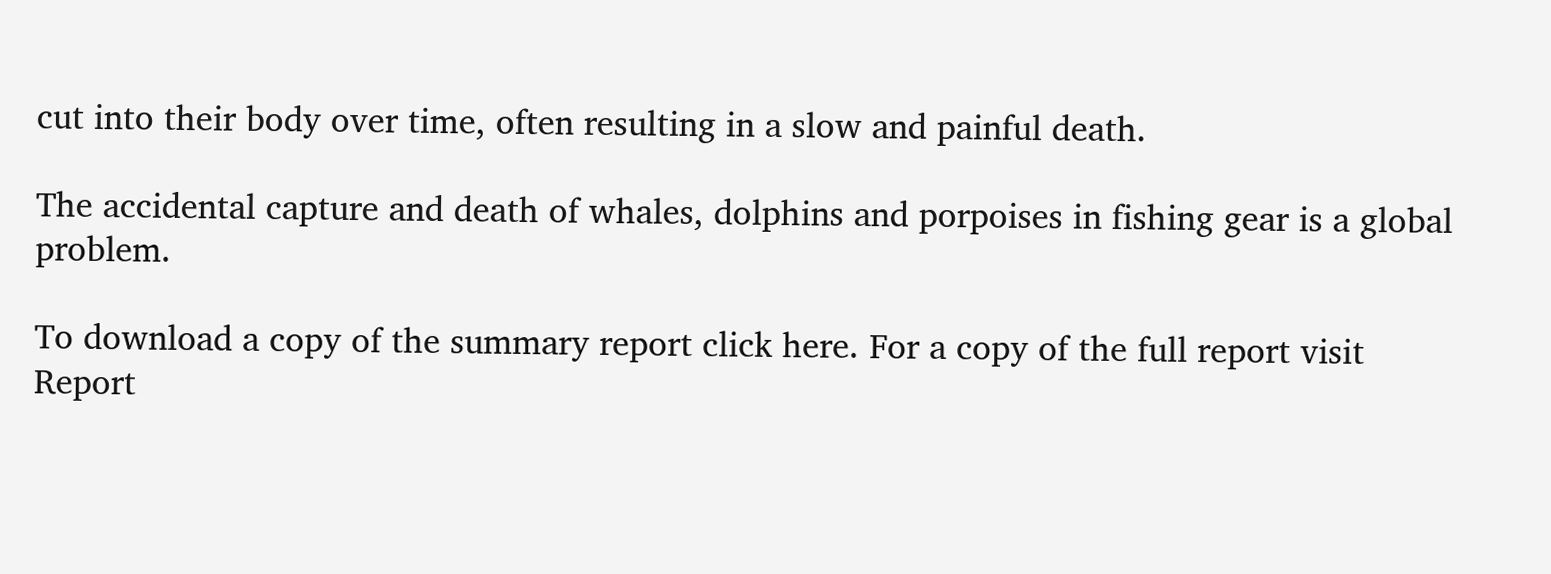cut into their body over time, often resulting in a slow and painful death.

The accidental capture and death of whales, dolphins and porpoises in fishing gear is a global problem.

To download a copy of the summary report click here. For a copy of the full report visit
Report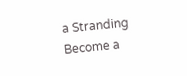a Stranding
Become a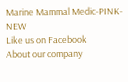Marine Mammal Medic-PINK-NEW
Like us on Facebook
About our company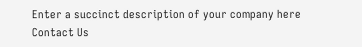Enter a succinct description of your company here
Contact Us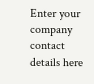Enter your company contact details here